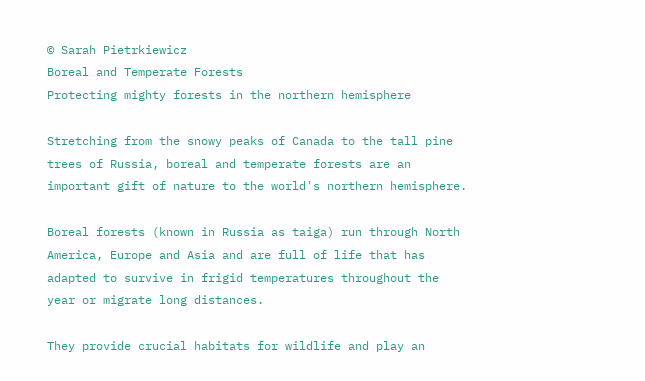© Sarah Pietrkiewicz
Boreal and Temperate Forests
Protecting mighty forests in the northern hemisphere

Stretching from the snowy peaks of Canada to the tall pine trees of Russia, boreal and temperate forests are an important gift of nature to the world's northern hemisphere.

Boreal forests (known in Russia as taiga) run through North America, Europe and Asia and are full of life that has adapted to survive in frigid temperatures throughout the year or migrate long distances.

They provide crucial habitats for wildlife and play an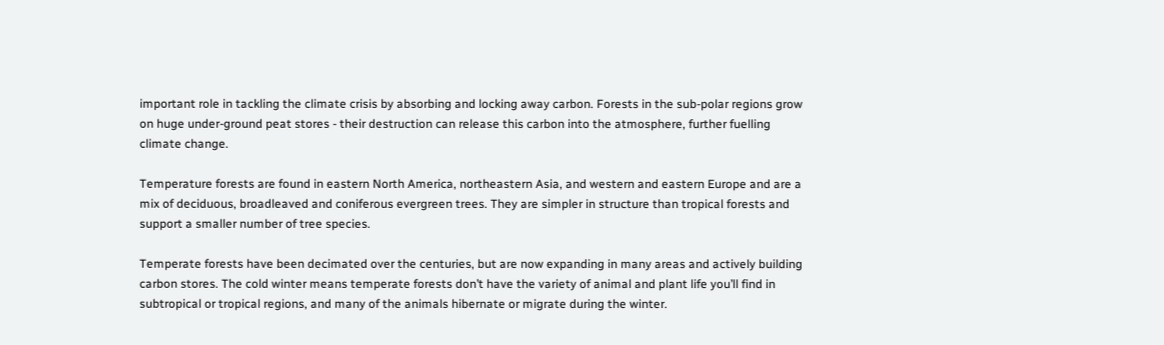important role in tackling the climate crisis by absorbing and locking away carbon. Forests in the sub-polar regions grow on huge under-ground peat stores - their destruction can release this carbon into the atmosphere, further fuelling climate change.

Temperature forests are found in eastern North America, northeastern Asia, and western and eastern Europe and are a mix of deciduous, broadleaved and coniferous evergreen trees. They are simpler in structure than tropical forests and support a smaller number of tree species.

Temperate forests have been decimated over the centuries, but are now expanding in many areas and actively building carbon stores. The cold winter means temperate forests don’t have the variety of animal and plant life you’ll find in subtropical or tropical regions, and many of the animals hibernate or migrate during the winter.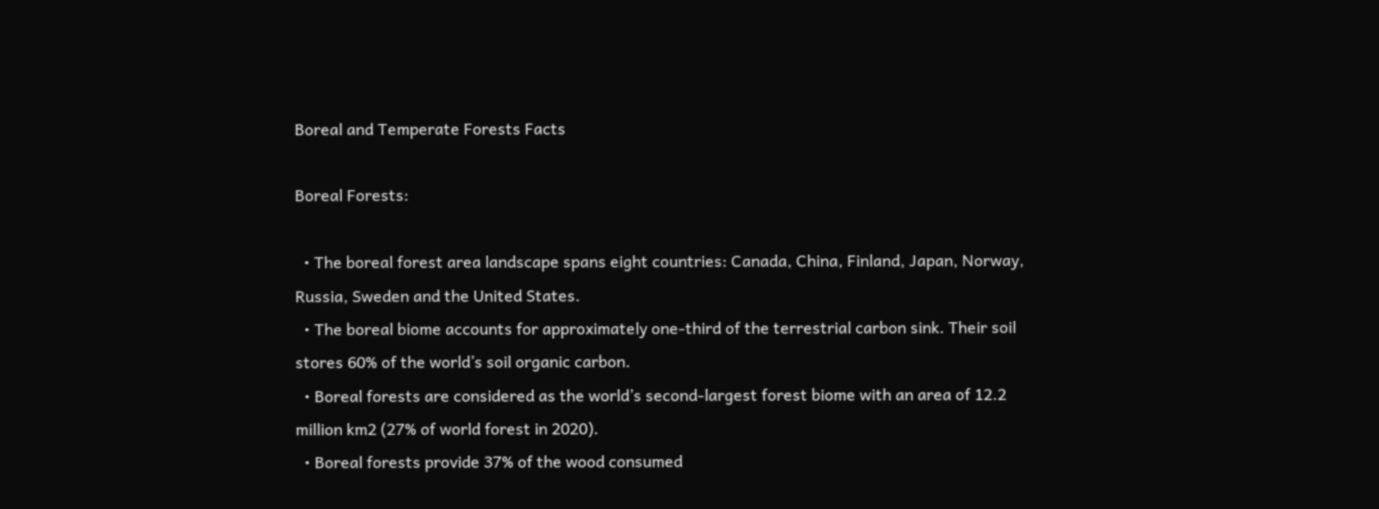Boreal and Temperate Forests Facts

Boreal Forests:

  • The boreal forest area landscape spans eight countries: Canada, China, Finland, Japan, Norway, Russia, Sweden and the United States.
  • The boreal biome accounts for approximately one-third of the terrestrial carbon sink. Their soil stores 60% of the world’s soil organic carbon.
  • Boreal forests are considered as the world’s second-largest forest biome with an area of 12.2 million km2 (27% of world forest in 2020).
  • Boreal forests provide 37% of the wood consumed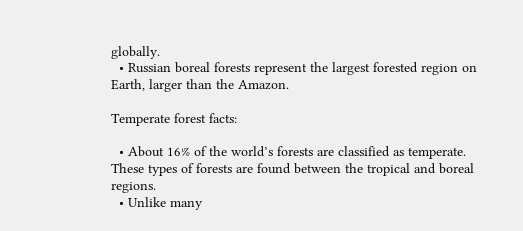globally.
  • Russian boreal forests represent the largest forested region on Earth, larger than the Amazon.

Temperate forest facts:

  • About 16% of the world’s forests are classified as temperate. These types of forests are found between the tropical and boreal regions.
  • Unlike many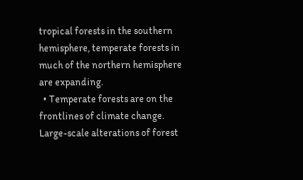tropical forests in the southern hemisphere, temperate forests in much of the northern hemisphere are expanding.
  • Temperate forests are on the frontlines of climate change. Large-scale alterations of forest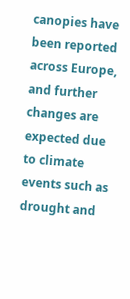canopies have been reported across Europe, and further changes are expected due to climate events such as drought and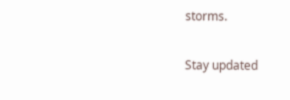storms.

Stay updated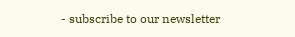- subscribe to our newsletter